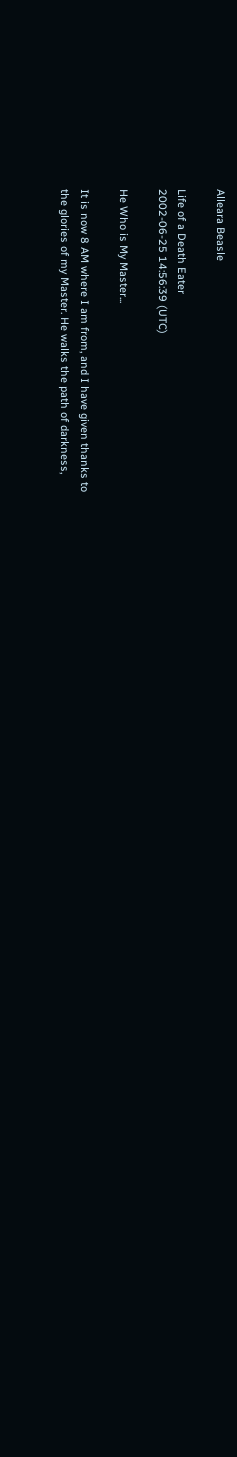Alleara Beasle

Life of a Death Eater
2002-06-25 14:56:39 (UTC)

He Who is My Master...

It is now 8 AM where I am from, and I have given thanks to
the glories of my Master. He walks the path of darkness,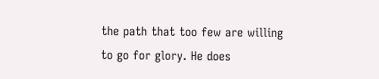the path that too few are willing to go for glory. He does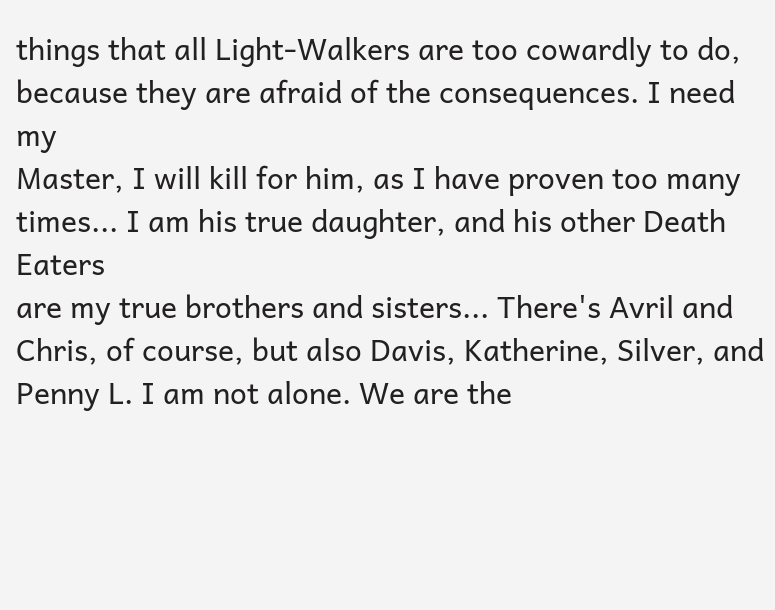things that all Light-Walkers are too cowardly to do,
because they are afraid of the consequences. I need my
Master, I will kill for him, as I have proven too many
times... I am his true daughter, and his other Death Eaters
are my true brothers and sisters... There's Avril and
Chris, of course, but also Davis, Katherine, Silver, and
Penny L. I am not alone. We are the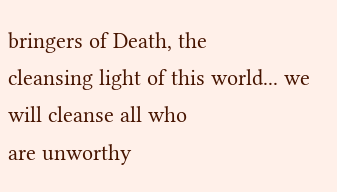bringers of Death, the
cleansing light of this world... we will cleanse all who
are unworthy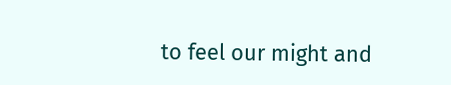to feel our might and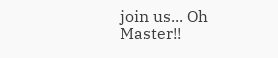join us... Oh Master!!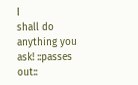I
shall do anything you ask! ::passes out::